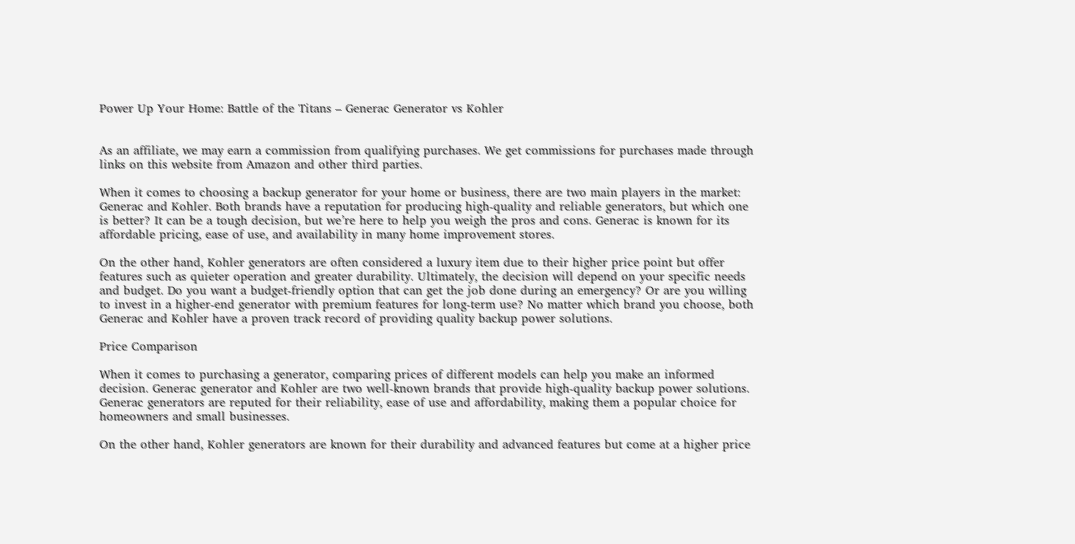Power Up Your Home: Battle of the Titans – Generac Generator vs Kohler


As an affiliate, we may earn a commission from qualifying purchases. We get commissions for purchases made through links on this website from Amazon and other third parties.

When it comes to choosing a backup generator for your home or business, there are two main players in the market: Generac and Kohler. Both brands have a reputation for producing high-quality and reliable generators, but which one is better? It can be a tough decision, but we’re here to help you weigh the pros and cons. Generac is known for its affordable pricing, ease of use, and availability in many home improvement stores.

On the other hand, Kohler generators are often considered a luxury item due to their higher price point but offer features such as quieter operation and greater durability. Ultimately, the decision will depend on your specific needs and budget. Do you want a budget-friendly option that can get the job done during an emergency? Or are you willing to invest in a higher-end generator with premium features for long-term use? No matter which brand you choose, both Generac and Kohler have a proven track record of providing quality backup power solutions.

Price Comparison

When it comes to purchasing a generator, comparing prices of different models can help you make an informed decision. Generac generator and Kohler are two well-known brands that provide high-quality backup power solutions. Generac generators are reputed for their reliability, ease of use and affordability, making them a popular choice for homeowners and small businesses.

On the other hand, Kohler generators are known for their durability and advanced features but come at a higher price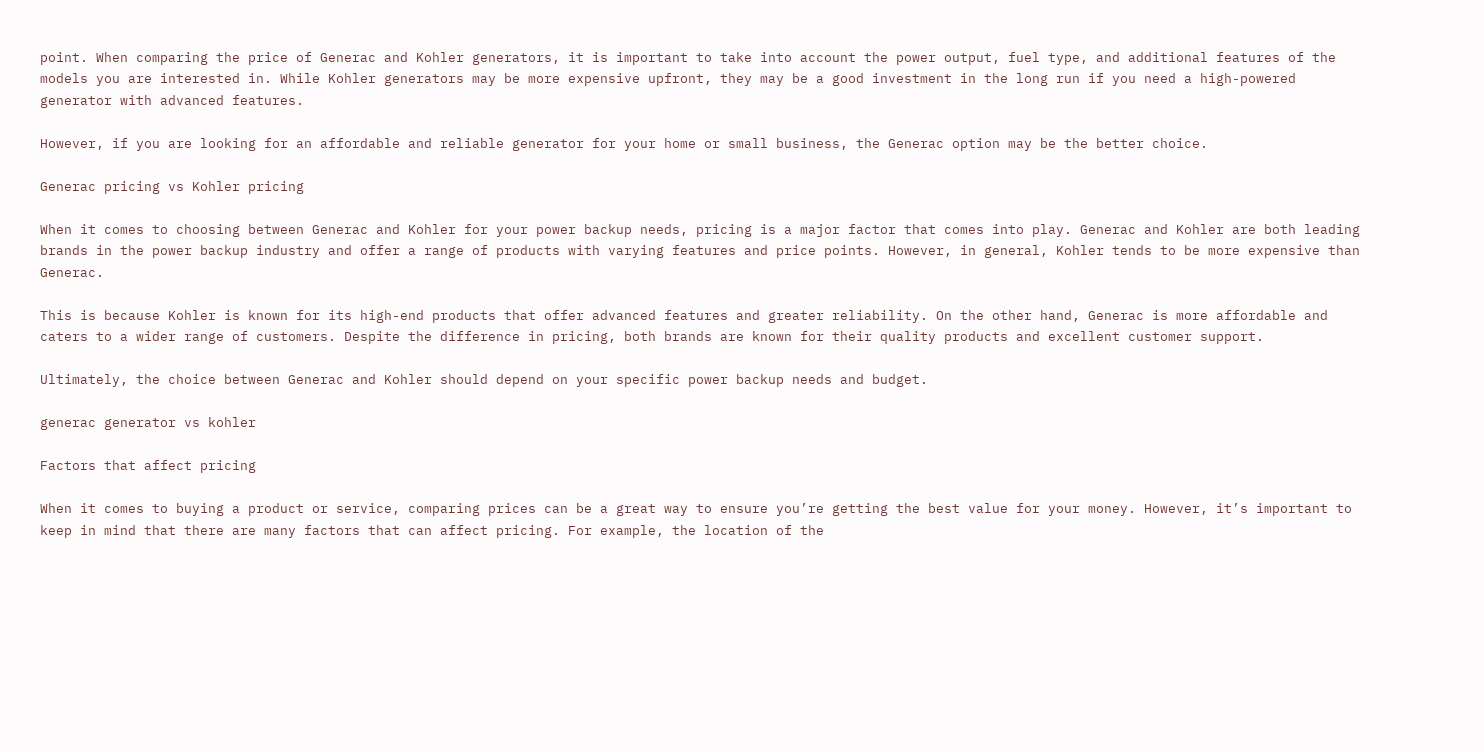point. When comparing the price of Generac and Kohler generators, it is important to take into account the power output, fuel type, and additional features of the models you are interested in. While Kohler generators may be more expensive upfront, they may be a good investment in the long run if you need a high-powered generator with advanced features.

However, if you are looking for an affordable and reliable generator for your home or small business, the Generac option may be the better choice.

Generac pricing vs Kohler pricing

When it comes to choosing between Generac and Kohler for your power backup needs, pricing is a major factor that comes into play. Generac and Kohler are both leading brands in the power backup industry and offer a range of products with varying features and price points. However, in general, Kohler tends to be more expensive than Generac.

This is because Kohler is known for its high-end products that offer advanced features and greater reliability. On the other hand, Generac is more affordable and caters to a wider range of customers. Despite the difference in pricing, both brands are known for their quality products and excellent customer support.

Ultimately, the choice between Generac and Kohler should depend on your specific power backup needs and budget.

generac generator vs kohler

Factors that affect pricing

When it comes to buying a product or service, comparing prices can be a great way to ensure you’re getting the best value for your money. However, it’s important to keep in mind that there are many factors that can affect pricing. For example, the location of the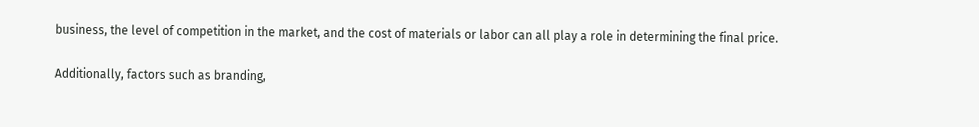business, the level of competition in the market, and the cost of materials or labor can all play a role in determining the final price.

Additionally, factors such as branding,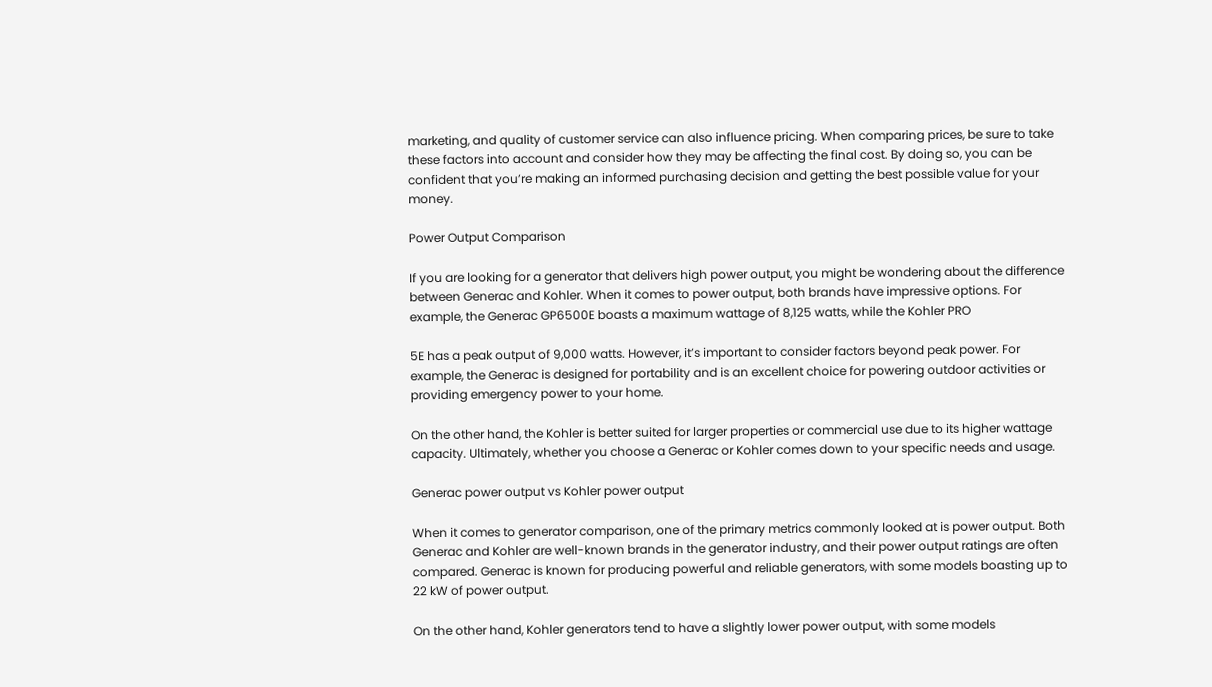marketing, and quality of customer service can also influence pricing. When comparing prices, be sure to take these factors into account and consider how they may be affecting the final cost. By doing so, you can be confident that you’re making an informed purchasing decision and getting the best possible value for your money.

Power Output Comparison

If you are looking for a generator that delivers high power output, you might be wondering about the difference between Generac and Kohler. When it comes to power output, both brands have impressive options. For example, the Generac GP6500E boasts a maximum wattage of 8,125 watts, while the Kohler PRO

5E has a peak output of 9,000 watts. However, it’s important to consider factors beyond peak power. For example, the Generac is designed for portability and is an excellent choice for powering outdoor activities or providing emergency power to your home.

On the other hand, the Kohler is better suited for larger properties or commercial use due to its higher wattage capacity. Ultimately, whether you choose a Generac or Kohler comes down to your specific needs and usage.

Generac power output vs Kohler power output

When it comes to generator comparison, one of the primary metrics commonly looked at is power output. Both Generac and Kohler are well-known brands in the generator industry, and their power output ratings are often compared. Generac is known for producing powerful and reliable generators, with some models boasting up to 22 kW of power output.

On the other hand, Kohler generators tend to have a slightly lower power output, with some models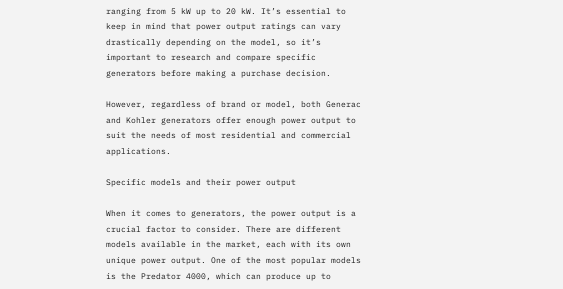ranging from 5 kW up to 20 kW. It’s essential to keep in mind that power output ratings can vary drastically depending on the model, so it’s important to research and compare specific generators before making a purchase decision.

However, regardless of brand or model, both Generac and Kohler generators offer enough power output to suit the needs of most residential and commercial applications.

Specific models and their power output

When it comes to generators, the power output is a crucial factor to consider. There are different models available in the market, each with its own unique power output. One of the most popular models is the Predator 4000, which can produce up to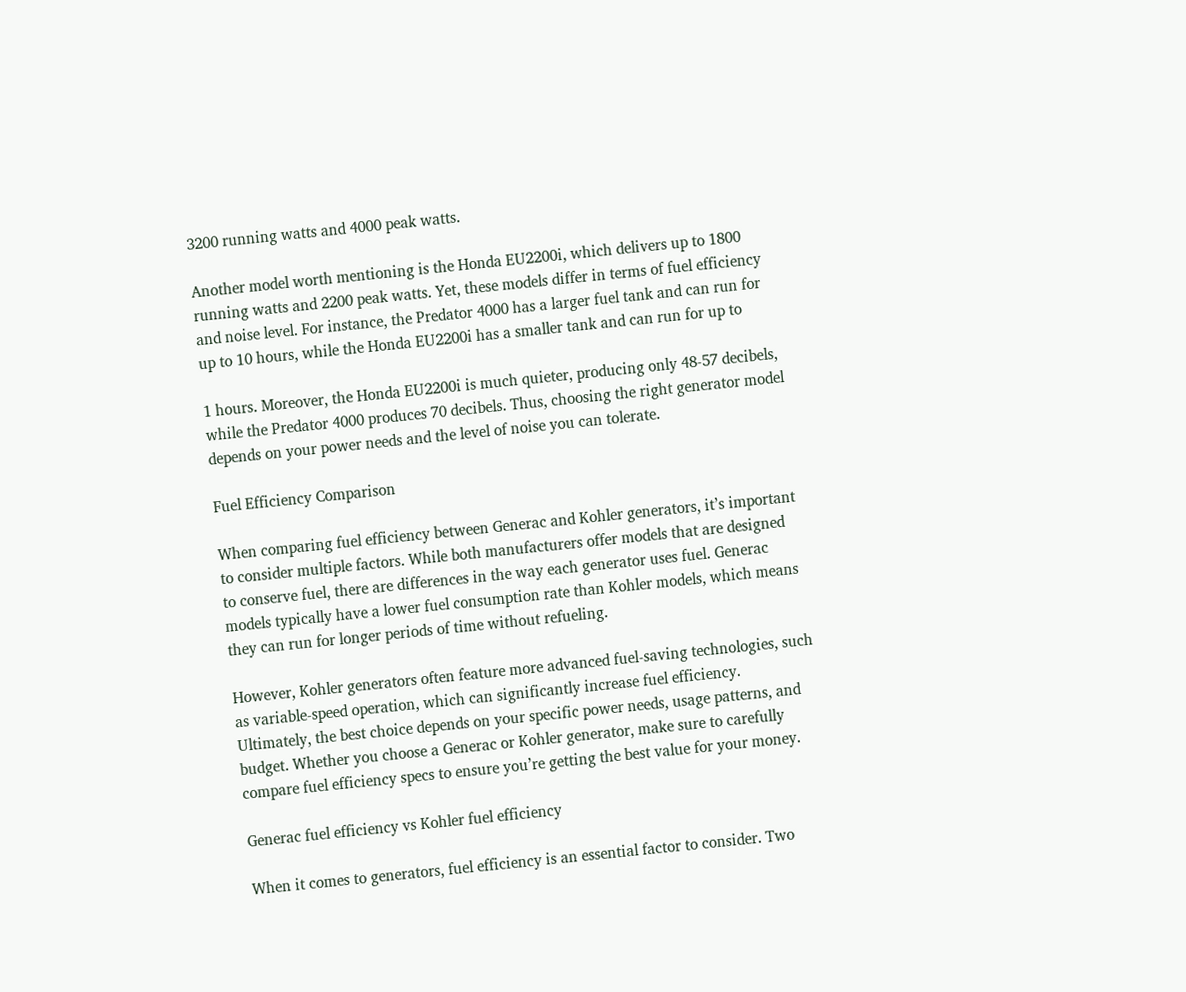3200 running watts and 4000 peak watts.

Another model worth mentioning is the Honda EU2200i, which delivers up to 1800 running watts and 2200 peak watts. Yet, these models differ in terms of fuel efficiency and noise level. For instance, the Predator 4000 has a larger fuel tank and can run for up to 10 hours, while the Honda EU2200i has a smaller tank and can run for up to

1 hours. Moreover, the Honda EU2200i is much quieter, producing only 48-57 decibels, while the Predator 4000 produces 70 decibels. Thus, choosing the right generator model depends on your power needs and the level of noise you can tolerate.

Fuel Efficiency Comparison

When comparing fuel efficiency between Generac and Kohler generators, it’s important to consider multiple factors. While both manufacturers offer models that are designed to conserve fuel, there are differences in the way each generator uses fuel. Generac models typically have a lower fuel consumption rate than Kohler models, which means they can run for longer periods of time without refueling.

However, Kohler generators often feature more advanced fuel-saving technologies, such as variable-speed operation, which can significantly increase fuel efficiency. Ultimately, the best choice depends on your specific power needs, usage patterns, and budget. Whether you choose a Generac or Kohler generator, make sure to carefully compare fuel efficiency specs to ensure you’re getting the best value for your money.

Generac fuel efficiency vs Kohler fuel efficiency

When it comes to generators, fuel efficiency is an essential factor to consider. Two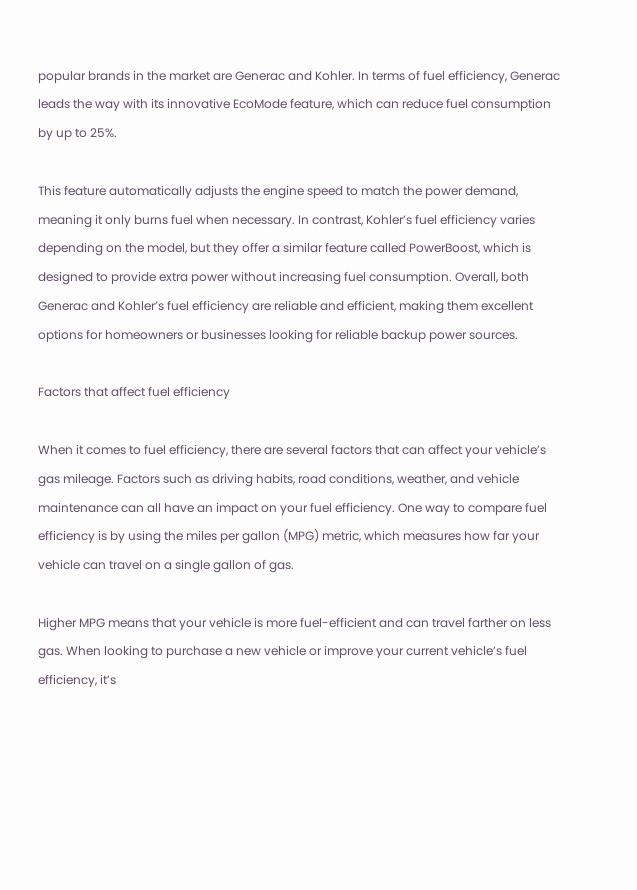popular brands in the market are Generac and Kohler. In terms of fuel efficiency, Generac leads the way with its innovative EcoMode feature, which can reduce fuel consumption by up to 25%.

This feature automatically adjusts the engine speed to match the power demand, meaning it only burns fuel when necessary. In contrast, Kohler’s fuel efficiency varies depending on the model, but they offer a similar feature called PowerBoost, which is designed to provide extra power without increasing fuel consumption. Overall, both Generac and Kohler’s fuel efficiency are reliable and efficient, making them excellent options for homeowners or businesses looking for reliable backup power sources.

Factors that affect fuel efficiency

When it comes to fuel efficiency, there are several factors that can affect your vehicle’s gas mileage. Factors such as driving habits, road conditions, weather, and vehicle maintenance can all have an impact on your fuel efficiency. One way to compare fuel efficiency is by using the miles per gallon (MPG) metric, which measures how far your vehicle can travel on a single gallon of gas.

Higher MPG means that your vehicle is more fuel-efficient and can travel farther on less gas. When looking to purchase a new vehicle or improve your current vehicle’s fuel efficiency, it’s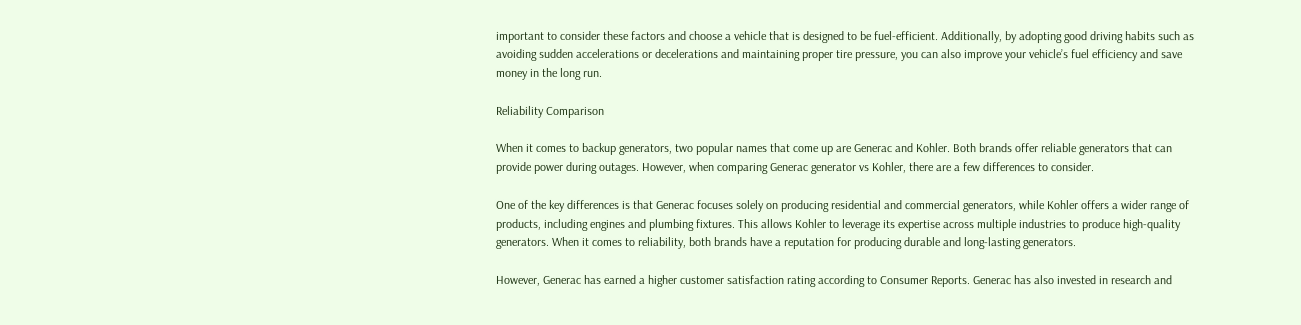important to consider these factors and choose a vehicle that is designed to be fuel-efficient. Additionally, by adopting good driving habits such as avoiding sudden accelerations or decelerations and maintaining proper tire pressure, you can also improve your vehicle’s fuel efficiency and save money in the long run.

Reliability Comparison

When it comes to backup generators, two popular names that come up are Generac and Kohler. Both brands offer reliable generators that can provide power during outages. However, when comparing Generac generator vs Kohler, there are a few differences to consider.

One of the key differences is that Generac focuses solely on producing residential and commercial generators, while Kohler offers a wider range of products, including engines and plumbing fixtures. This allows Kohler to leverage its expertise across multiple industries to produce high-quality generators. When it comes to reliability, both brands have a reputation for producing durable and long-lasting generators.

However, Generac has earned a higher customer satisfaction rating according to Consumer Reports. Generac has also invested in research and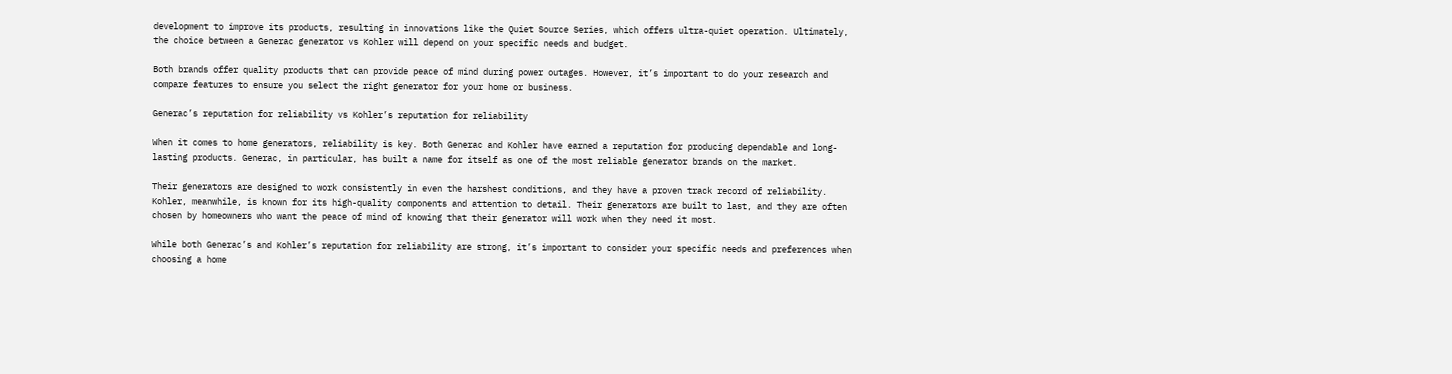development to improve its products, resulting in innovations like the Quiet Source Series, which offers ultra-quiet operation. Ultimately, the choice between a Generac generator vs Kohler will depend on your specific needs and budget.

Both brands offer quality products that can provide peace of mind during power outages. However, it’s important to do your research and compare features to ensure you select the right generator for your home or business.

Generac’s reputation for reliability vs Kohler’s reputation for reliability

When it comes to home generators, reliability is key. Both Generac and Kohler have earned a reputation for producing dependable and long-lasting products. Generac, in particular, has built a name for itself as one of the most reliable generator brands on the market.

Their generators are designed to work consistently in even the harshest conditions, and they have a proven track record of reliability. Kohler, meanwhile, is known for its high-quality components and attention to detail. Their generators are built to last, and they are often chosen by homeowners who want the peace of mind of knowing that their generator will work when they need it most.

While both Generac’s and Kohler’s reputation for reliability are strong, it’s important to consider your specific needs and preferences when choosing a home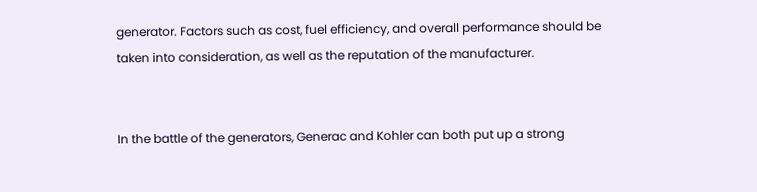generator. Factors such as cost, fuel efficiency, and overall performance should be taken into consideration, as well as the reputation of the manufacturer.


In the battle of the generators, Generac and Kohler can both put up a strong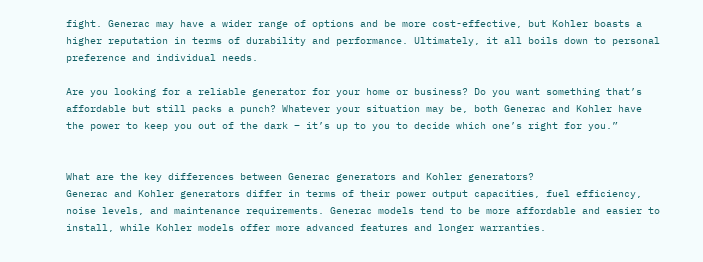fight. Generac may have a wider range of options and be more cost-effective, but Kohler boasts a higher reputation in terms of durability and performance. Ultimately, it all boils down to personal preference and individual needs.

Are you looking for a reliable generator for your home or business? Do you want something that’s affordable but still packs a punch? Whatever your situation may be, both Generac and Kohler have the power to keep you out of the dark – it’s up to you to decide which one’s right for you.”


What are the key differences between Generac generators and Kohler generators?
Generac and Kohler generators differ in terms of their power output capacities, fuel efficiency, noise levels, and maintenance requirements. Generac models tend to be more affordable and easier to install, while Kohler models offer more advanced features and longer warranties.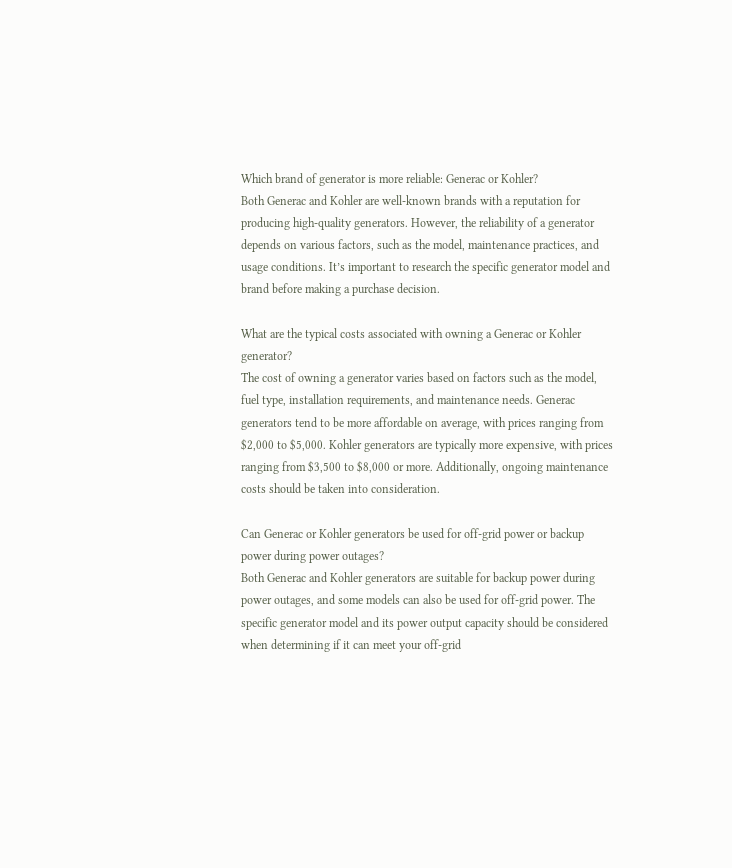Which brand of generator is more reliable: Generac or Kohler?
Both Generac and Kohler are well-known brands with a reputation for producing high-quality generators. However, the reliability of a generator depends on various factors, such as the model, maintenance practices, and usage conditions. It’s important to research the specific generator model and brand before making a purchase decision.

What are the typical costs associated with owning a Generac or Kohler generator?
The cost of owning a generator varies based on factors such as the model, fuel type, installation requirements, and maintenance needs. Generac generators tend to be more affordable on average, with prices ranging from $2,000 to $5,000. Kohler generators are typically more expensive, with prices ranging from $3,500 to $8,000 or more. Additionally, ongoing maintenance costs should be taken into consideration.

Can Generac or Kohler generators be used for off-grid power or backup power during power outages?
Both Generac and Kohler generators are suitable for backup power during power outages, and some models can also be used for off-grid power. The specific generator model and its power output capacity should be considered when determining if it can meet your off-grid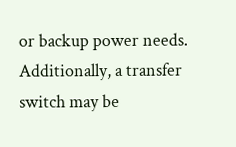or backup power needs. Additionally, a transfer switch may be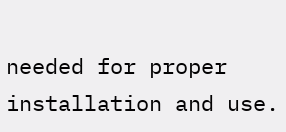needed for proper installation and use.